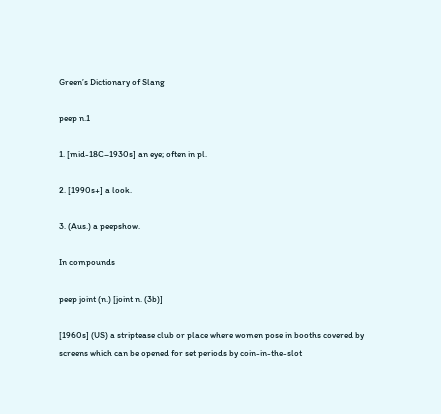Green’s Dictionary of Slang

peep n.1

1. [mid-18C–1930s] an eye; often in pl.

2. [1990s+] a look.

3. (Aus.) a peepshow.

In compounds

peep joint (n.) [joint n. (3b)]

[1960s] (US) a striptease club or place where women pose in booths covered by screens which can be opened for set periods by coin-in-the-slot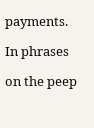payments.

In phrases

on the peep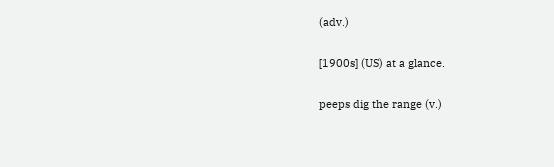(adv.)

[1900s] (US) at a glance.

peeps dig the range (v.)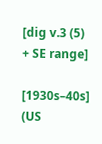[dig v.3 (5) + SE range]

[1930s–40s] (US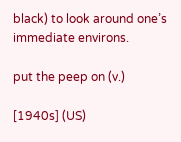black) to look around one’s immediate environs.

put the peep on (v.)

[1940s] (US)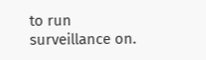to run surveillance on.